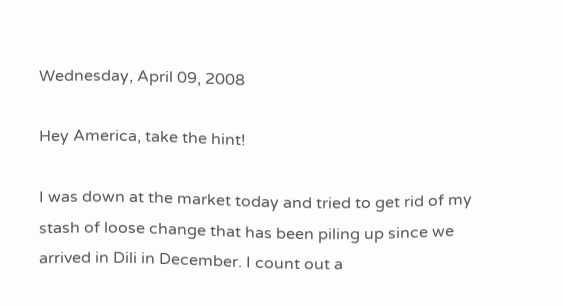Wednesday, April 09, 2008

Hey America, take the hint!

I was down at the market today and tried to get rid of my stash of loose change that has been piling up since we arrived in Dili in December. I count out a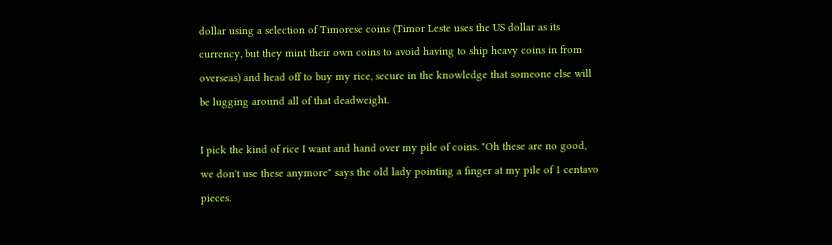dollar using a selection of Timorese coins (Timor Leste uses the US dollar as its currency, but they mint their own coins to avoid having to ship heavy coins in from overseas) and head off to buy my rice, secure in the knowledge that someone else will be lugging around all of that deadweight.

I pick the kind of rice I want and hand over my pile of coins. "Oh these are no good, we don't use these anymore" says the old lady pointing a finger at my pile of 1 centavo pieces.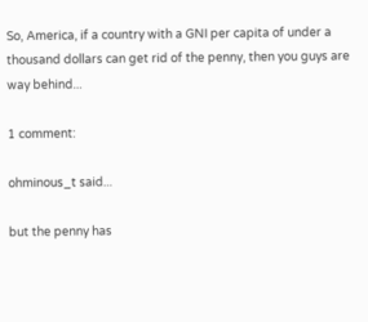So, America, if a country with a GNI per capita of under a thousand dollars can get rid of the penny, then you guys are way behind...

1 comment:

ohminous_t said...

but the penny has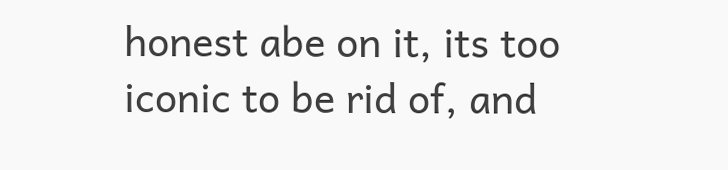honest abe on it, its too iconic to be rid of, and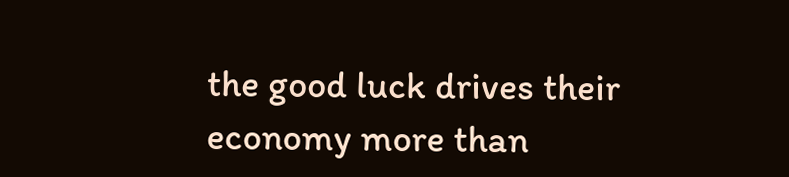the good luck drives their economy more than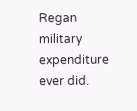Regan military expenditure ever did.